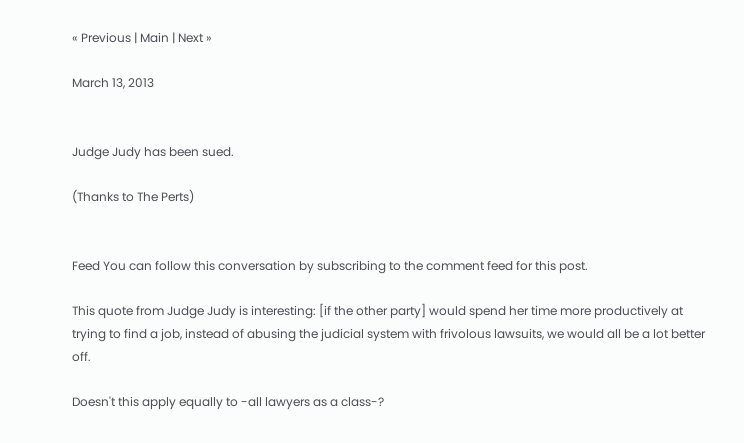« Previous | Main | Next »

March 13, 2013


Judge Judy has been sued.

(Thanks to The Perts)


Feed You can follow this conversation by subscribing to the comment feed for this post.

This quote from Judge Judy is interesting: [if the other party] would spend her time more productively at trying to find a job, instead of abusing the judicial system with frivolous lawsuits, we would all be a lot better off.

Doesn't this apply equally to -all lawyers as a class-?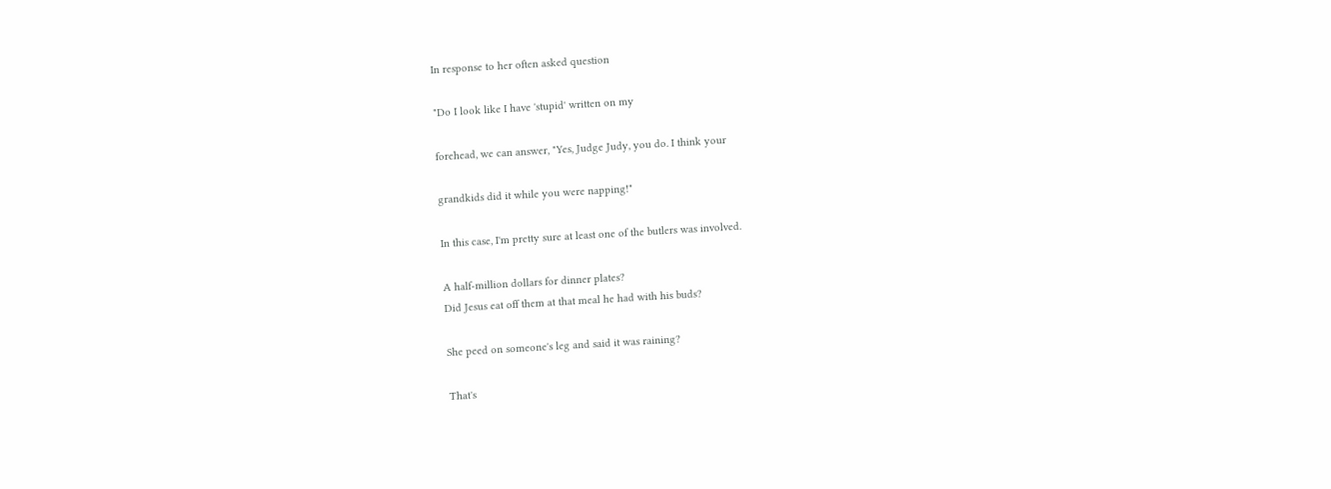In response to her often asked question

"Do I look like I have 'stupid' written on my

forehead, we can answer, "Yes, Judge Judy, you do. I think your

grandkids did it while you were napping!"

In this case, I'm pretty sure at least one of the butlers was involved.

A half-million dollars for dinner plates?
Did Jesus eat off them at that meal he had with his buds?

She peed on someone's leg and said it was raining?

That's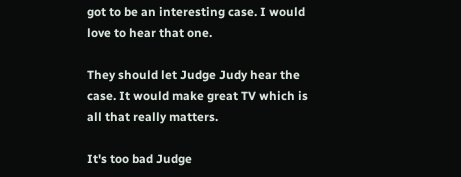got to be an interesting case. I would love to hear that one.

They should let Judge Judy hear the case. It would make great TV which is all that really matters.

It's too bad Judge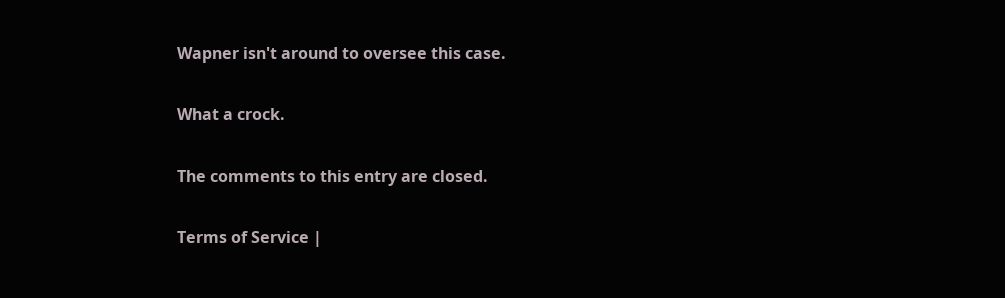Wapner isn't around to oversee this case.

What a crock.

The comments to this entry are closed.

Terms of Service |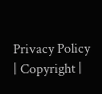Privacy Policy | Copyright |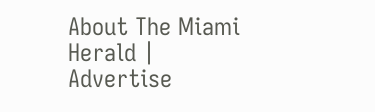About The Miami Herald | Advertise